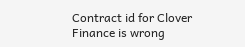Contract id for Clover Finance is wrong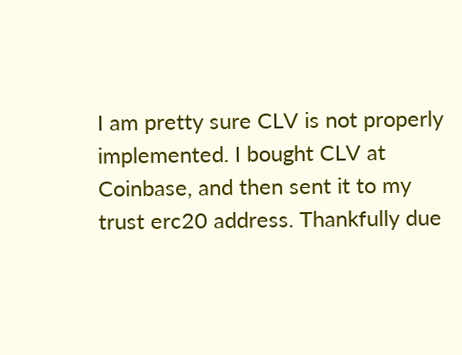I am pretty sure CLV is not properly implemented. I bought CLV at Coinbase, and then sent it to my trust erc20 address. Thankfully due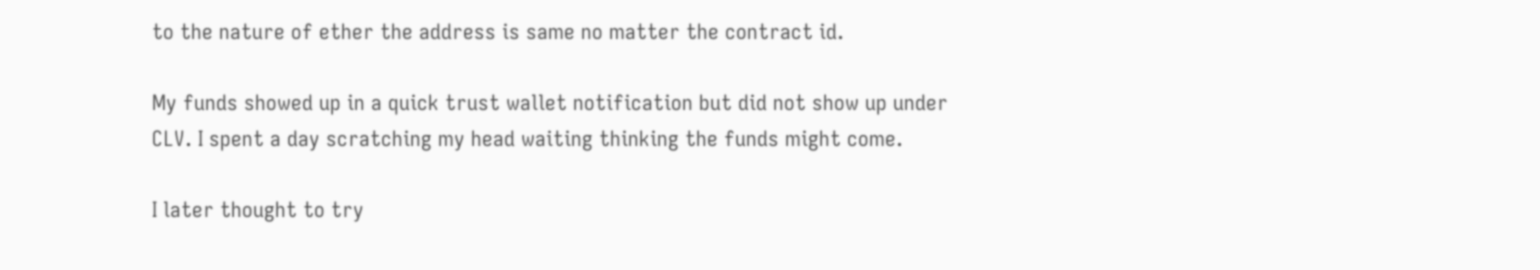to the nature of ether the address is same no matter the contract id.

My funds showed up in a quick trust wallet notification but did not show up under CLV. I spent a day scratching my head waiting thinking the funds might come.

I later thought to try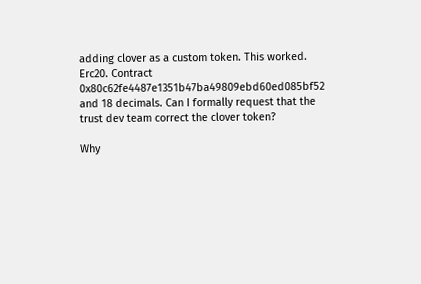adding clover as a custom token. This worked. Erc20. Contract 0x80c62fe4487e1351b47ba49809ebd60ed085bf52 and 18 decimals. Can I formally request that the trust dev team correct the clover token?

Why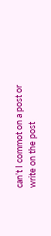can’t I commot on a post or write on the post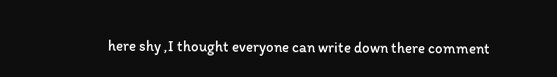here shy ,I thought everyone can write down there comment